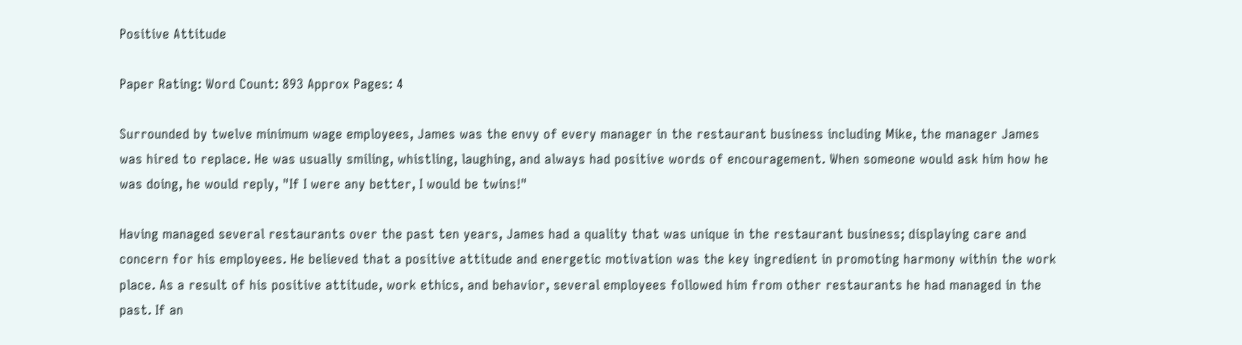Positive Attitude

Paper Rating: Word Count: 893 Approx Pages: 4

Surrounded by twelve minimum wage employees, James was the envy of every manager in the restaurant business including Mike, the manager James was hired to replace. He was usually smiling, whistling, laughing, and always had positive words of encouragement. When someone would ask him how he was doing, he would reply, "If I were any better, I would be twins!"

Having managed several restaurants over the past ten years, James had a quality that was unique in the restaurant business; displaying care and concern for his employees. He believed that a positive attitude and energetic motivation was the key ingredient in promoting harmony within the work place. As a result of his positive attitude, work ethics, and behavior, several employees followed him from other restaurants he had managed in the past. If an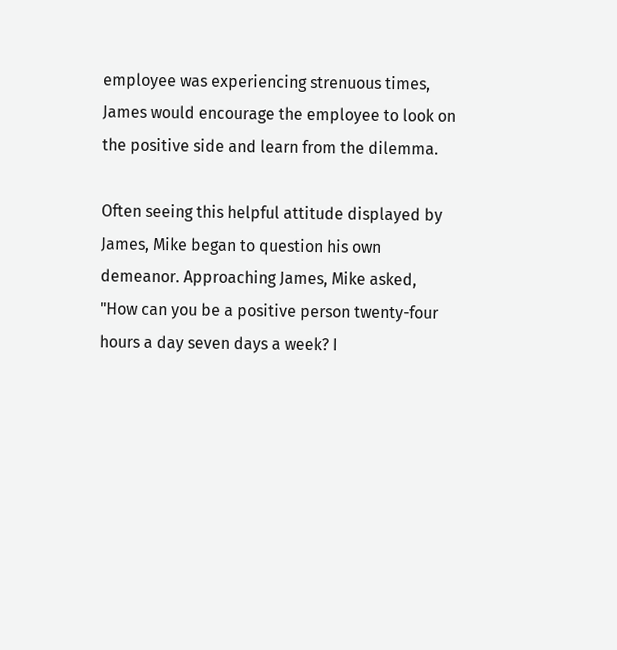employee was experiencing strenuous times, James would encourage the employee to look on the positive side and learn from the dilemma.

Often seeing this helpful attitude displayed by James, Mike began to question his own demeanor. Approaching James, Mike asked, "How can you be a positive person twenty-four hours a day seven days a week? I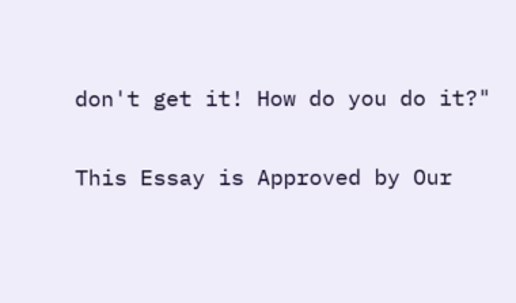don't get it! How do you do it?"

This Essay is Approved by Our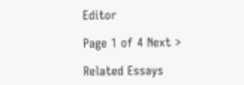Editor

Page 1 of 4 Next >

Related Essays